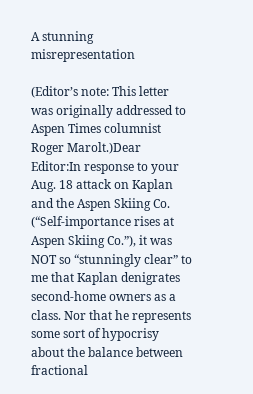A stunning misrepresentation

(Editor’s note: This letter was originally addressed to Aspen Times columnist Roger Marolt.)Dear Editor:In response to your Aug. 18 attack on Kaplan and the Aspen Skiing Co. (“Self-importance rises at Aspen Skiing Co.”), it was NOT so “stunningly clear” to me that Kaplan denigrates second-home owners as a class. Nor that he represents some sort of hypocrisy about the balance between fractional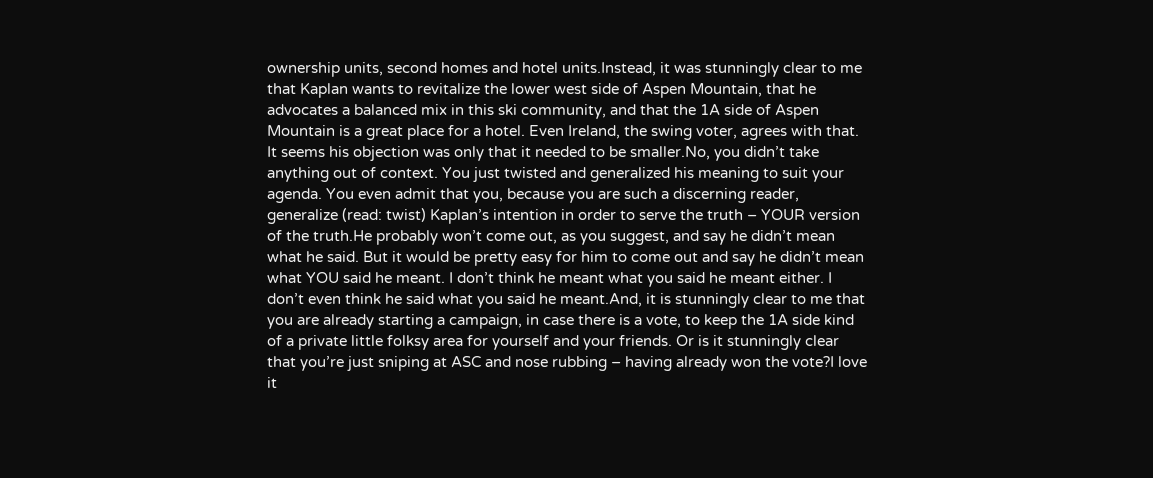ownership units, second homes and hotel units.Instead, it was stunningly clear to me that Kaplan wants to revitalize the lower west side of Aspen Mountain, that he advocates a balanced mix in this ski community, and that the 1A side of Aspen Mountain is a great place for a hotel. Even Ireland, the swing voter, agrees with that. It seems his objection was only that it needed to be smaller.No, you didn’t take anything out of context. You just twisted and generalized his meaning to suit your agenda. You even admit that you, because you are such a discerning reader, generalize (read: twist) Kaplan’s intention in order to serve the truth – YOUR version of the truth.He probably won’t come out, as you suggest, and say he didn’t mean what he said. But it would be pretty easy for him to come out and say he didn’t mean what YOU said he meant. I don’t think he meant what you said he meant either. I don’t even think he said what you said he meant.And, it is stunningly clear to me that you are already starting a campaign, in case there is a vote, to keep the 1A side kind of a private little folksy area for yourself and your friends. Or is it stunningly clear that you’re just sniping at ASC and nose rubbing – having already won the vote?I love it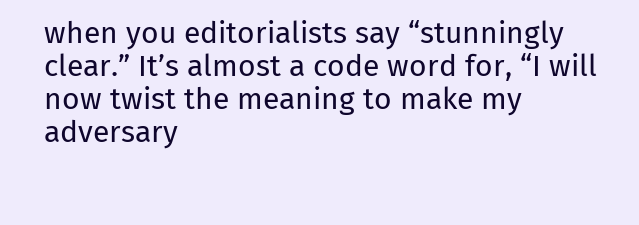when you editorialists say “stunningly clear.” It’s almost a code word for, “I will now twist the meaning to make my adversary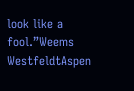look like a fool.”Weems WestfeldtAspen